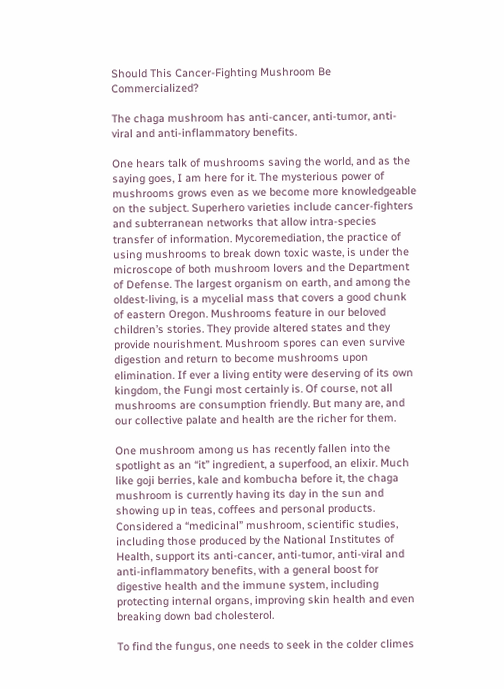Should This Cancer-Fighting Mushroom Be Commercialized?

The chaga mushroom has anti-cancer, anti-tumor, anti-viral and anti-inflammatory benefits.

One hears talk of mushrooms saving the world, and as the saying goes, I am here for it. The mysterious power of mushrooms grows even as we become more knowledgeable on the subject. Superhero varieties include cancer-fighters and subterranean networks that allow intra-species transfer of information. Mycoremediation, the practice of using mushrooms to break down toxic waste, is under the microscope of both mushroom lovers and the Department of Defense. The largest organism on earth, and among the oldest-living, is a mycelial mass that covers a good chunk of eastern Oregon. Mushrooms feature in our beloved children’s stories. They provide altered states and they provide nourishment. Mushroom spores can even survive digestion and return to become mushrooms upon elimination. If ever a living entity were deserving of its own kingdom, the Fungi most certainly is. Of course, not all mushrooms are consumption friendly. But many are, and our collective palate and health are the richer for them.

One mushroom among us has recently fallen into the spotlight as an “it” ingredient, a superfood, an elixir. Much like goji berries, kale and kombucha before it, the chaga mushroom is currently having its day in the sun and showing up in teas, coffees and personal products. Considered a “medicinal” mushroom, scientific studies, including those produced by the National Institutes of Health, support its anti-cancer, anti-tumor, anti-viral and anti-inflammatory benefits, with a general boost for digestive health and the immune system, including protecting internal organs, improving skin health and even breaking down bad cholesterol.

To find the fungus, one needs to seek in the colder climes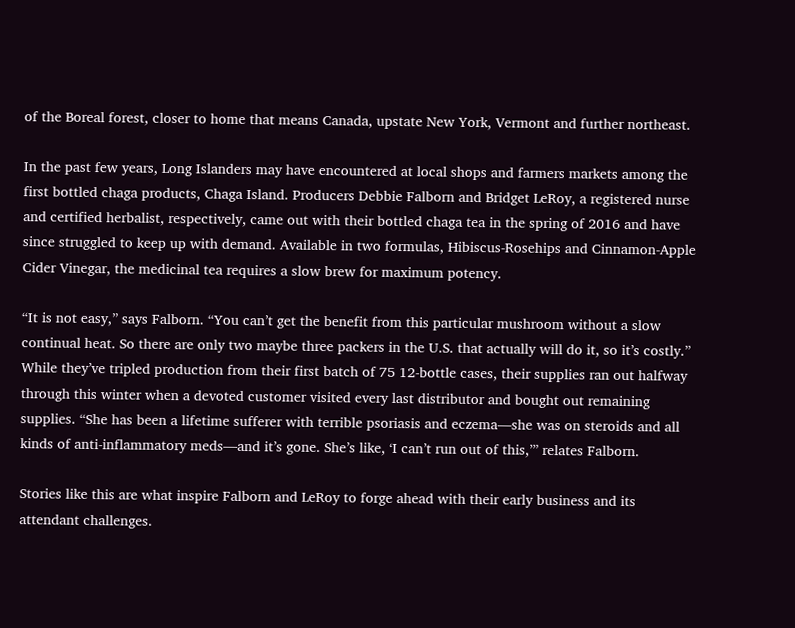of the Boreal forest, closer to home that means Canada, upstate New York, Vermont and further northeast.

In the past few years, Long Islanders may have encountered at local shops and farmers markets among the first bottled chaga products, Chaga Island. Producers Debbie Falborn and Bridget LeRoy, a registered nurse and certified herbalist, respectively, came out with their bottled chaga tea in the spring of 2016 and have since struggled to keep up with demand. Available in two formulas, Hibiscus-Rosehips and Cinnamon-Apple Cider Vinegar, the medicinal tea requires a slow brew for maximum potency.

“It is not easy,” says Falborn. “You can’t get the benefit from this particular mushroom without a slow continual heat. So there are only two maybe three packers in the U.S. that actually will do it, so it’s costly.” While they’ve tripled production from their first batch of 75 12-bottle cases, their supplies ran out halfway through this winter when a devoted customer visited every last distributor and bought out remaining supplies. “She has been a lifetime sufferer with terrible psoriasis and eczema—she was on steroids and all kinds of anti-inflammatory meds—and it’s gone. She’s like, ‘I can’t run out of this,’” relates Falborn.

Stories like this are what inspire Falborn and LeRoy to forge ahead with their early business and its attendant challenges.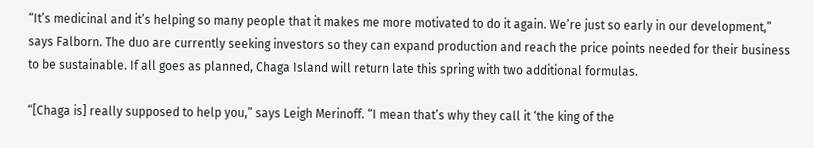“It’s medicinal and it’s helping so many people that it makes me more motivated to do it again. We’re just so early in our development,” says Falborn. The duo are currently seeking investors so they can expand production and reach the price points needed for their business to be sustainable. If all goes as planned, Chaga Island will return late this spring with two additional formulas.

“[Chaga is] really supposed to help you,” says Leigh Merinoff. “I mean that’s why they call it ‘the king of the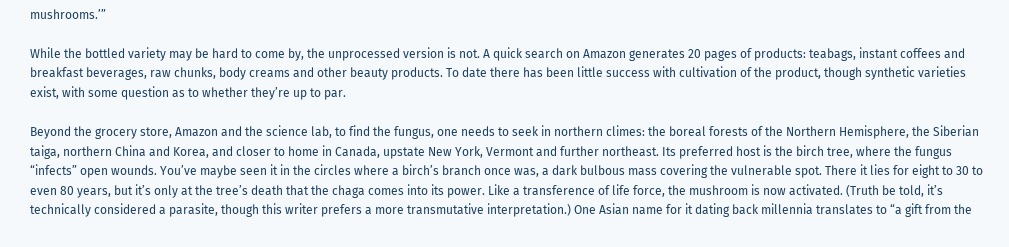mushrooms.’”

While the bottled variety may be hard to come by, the unprocessed version is not. A quick search on Amazon generates 20 pages of products: teabags, instant coffees and breakfast beverages, raw chunks, body creams and other beauty products. To date there has been little success with cultivation of the product, though synthetic varieties exist, with some question as to whether they’re up to par.

Beyond the grocery store, Amazon and the science lab, to find the fungus, one needs to seek in northern climes: the boreal forests of the Northern Hemisphere, the Siberian taiga, northern China and Korea, and closer to home in Canada, upstate New York, Vermont and further northeast. Its preferred host is the birch tree, where the fungus “infects” open wounds. You’ve maybe seen it in the circles where a birch’s branch once was, a dark bulbous mass covering the vulnerable spot. There it lies for eight to 30 to even 80 years, but it’s only at the tree’s death that the chaga comes into its power. Like a transference of life force, the mushroom is now activated. (Truth be told, it’s technically considered a parasite, though this writer prefers a more transmutative interpretation.) One Asian name for it dating back millennia translates to “a gift from the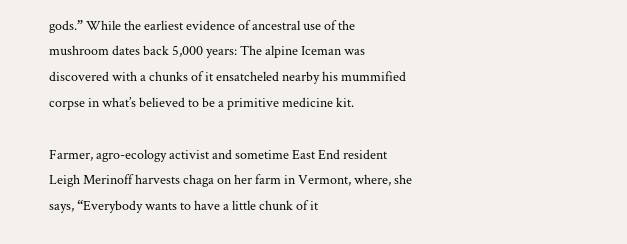gods.” While the earliest evidence of ancestral use of the mushroom dates back 5,000 years: The alpine Iceman was discovered with a chunks of it ensatcheled nearby his mummified corpse in what’s believed to be a primitive medicine kit.

Farmer, agro-ecology activist and sometime East End resident Leigh Merinoff harvests chaga on her farm in Vermont, where, she says, “Everybody wants to have a little chunk of it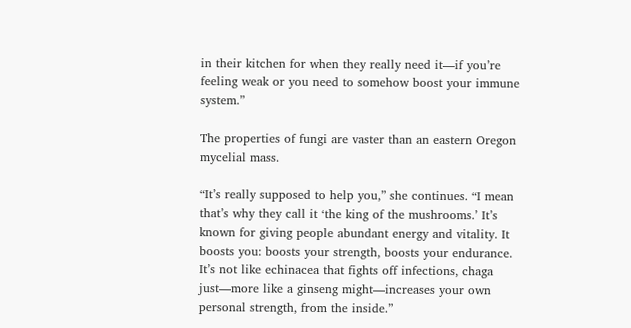in their kitchen for when they really need it—if you’re feeling weak or you need to somehow boost your immune system.”

The properties of fungi are vaster than an eastern Oregon mycelial mass.

“It’s really supposed to help you,” she continues. “I mean that’s why they call it ‘the king of the mushrooms.’ It’s known for giving people abundant energy and vitality. It boosts you: boosts your strength, boosts your endurance. It’s not like echinacea that fights off infections, chaga just—more like a ginseng might—increases your own personal strength, from the inside.”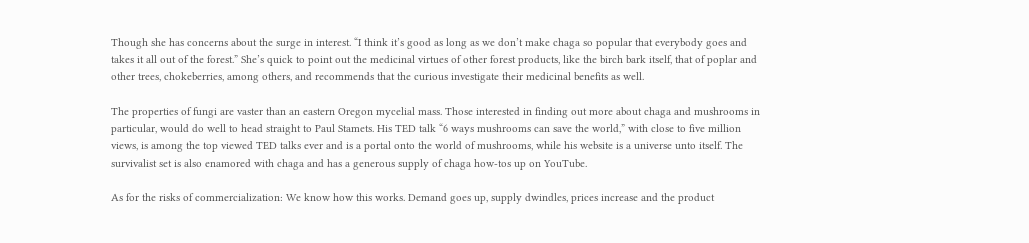Though she has concerns about the surge in interest. “I think it’s good as long as we don’t make chaga so popular that everybody goes and takes it all out of the forest.” She’s quick to point out the medicinal virtues of other forest products, like the birch bark itself, that of poplar and other trees, chokeberries, among others, and recommends that the curious investigate their medicinal benefits as well.

The properties of fungi are vaster than an eastern Oregon mycelial mass. Those interested in finding out more about chaga and mushrooms in particular, would do well to head straight to Paul Stamets. His TED talk “6 ways mushrooms can save the world,” with close to five million views, is among the top viewed TED talks ever and is a portal onto the world of mushrooms, while his website is a universe unto itself. The survivalist set is also enamored with chaga and has a generous supply of chaga how-tos up on YouTube.

As for the risks of commercialization: We know how this works. Demand goes up, supply dwindles, prices increase and the product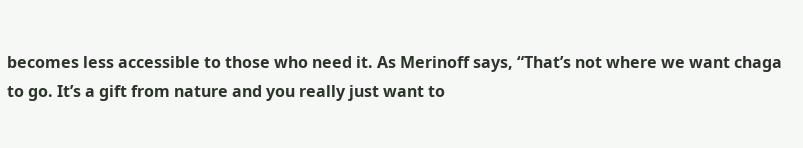becomes less accessible to those who need it. As Merinoff says, “That’s not where we want chaga to go. It’s a gift from nature and you really just want to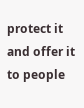protect it and offer it to people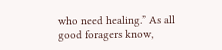who need healing.” As all good foragers know,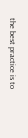the best practice is to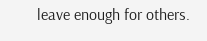leave enough for others.